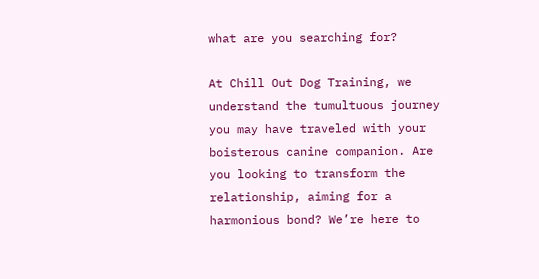what are you searching for?

At Chill Out Dog Training, we understand the tumultuous journey you may have traveled with your boisterous canine companion. Are you looking to transform the relationship, aiming for a harmonious bond? We’re here to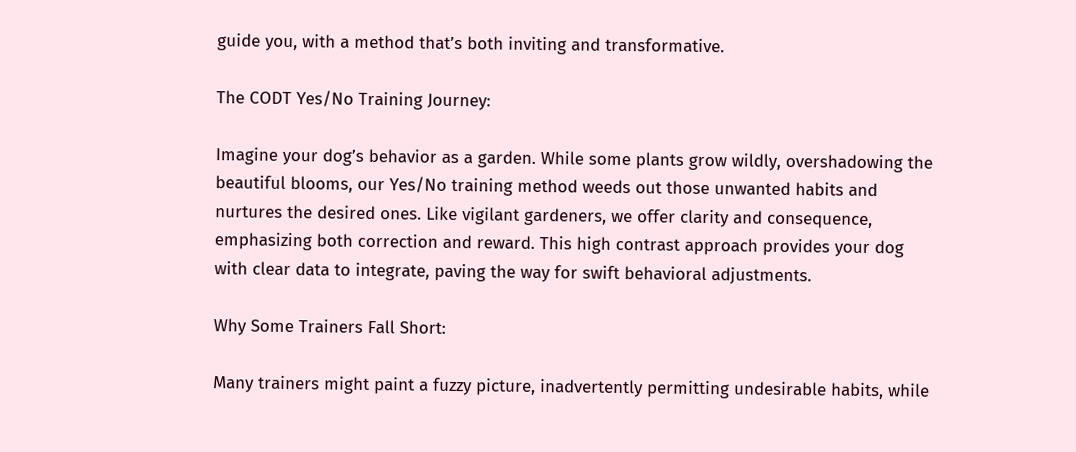guide you, with a method that’s both inviting and transformative.

The CODT Yes/No Training Journey:

Imagine your dog’s behavior as a garden. While some plants grow wildly, overshadowing the beautiful blooms, our Yes/No training method weeds out those unwanted habits and nurtures the desired ones. Like vigilant gardeners, we offer clarity and consequence, emphasizing both correction and reward. This high contrast approach provides your dog with clear data to integrate, paving the way for swift behavioral adjustments.

Why Some Trainers Fall Short:

Many trainers might paint a fuzzy picture, inadvertently permitting undesirable habits, while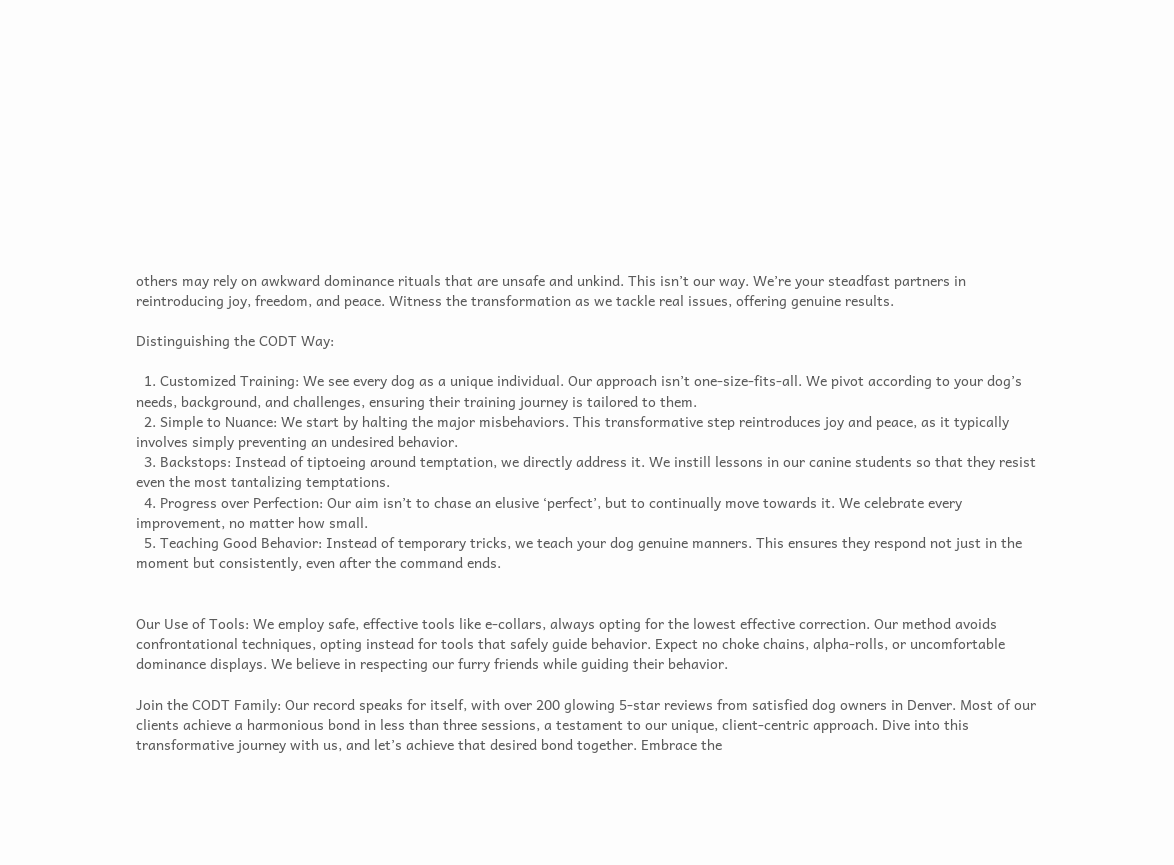others may rely on awkward dominance rituals that are unsafe and unkind. This isn’t our way. We’re your steadfast partners in reintroducing joy, freedom, and peace. Witness the transformation as we tackle real issues, offering genuine results.

Distinguishing the CODT Way:

  1. Customized Training: We see every dog as a unique individual. Our approach isn’t one-size-fits-all. We pivot according to your dog’s needs, background, and challenges, ensuring their training journey is tailored to them.
  2. Simple to Nuance: We start by halting the major misbehaviors. This transformative step reintroduces joy and peace, as it typically involves simply preventing an undesired behavior.
  3. Backstops: Instead of tiptoeing around temptation, we directly address it. We instill lessons in our canine students so that they resist even the most tantalizing temptations.
  4. Progress over Perfection: Our aim isn’t to chase an elusive ‘perfect’, but to continually move towards it. We celebrate every improvement, no matter how small.
  5. Teaching Good Behavior: Instead of temporary tricks, we teach your dog genuine manners. This ensures they respond not just in the moment but consistently, even after the command ends.


Our Use of Tools: We employ safe, effective tools like e-collars, always opting for the lowest effective correction. Our method avoids confrontational techniques, opting instead for tools that safely guide behavior. Expect no choke chains, alpha-rolls, or uncomfortable dominance displays. We believe in respecting our furry friends while guiding their behavior.

Join the CODT Family: Our record speaks for itself, with over 200 glowing 5-star reviews from satisfied dog owners in Denver. Most of our clients achieve a harmonious bond in less than three sessions, a testament to our unique, client-centric approach. Dive into this transformative journey with us, and let’s achieve that desired bond together. Embrace the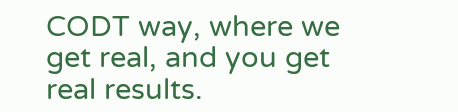CODT way, where we get real, and you get real results.